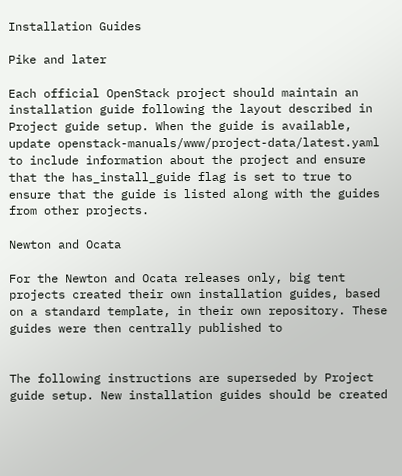Installation Guides

Pike and later

Each official OpenStack project should maintain an installation guide following the layout described in Project guide setup. When the guide is available, update openstack-manuals/www/project-data/latest.yaml to include information about the project and ensure that the has_install_guide flag is set to true to ensure that the guide is listed along with the guides from other projects.

Newton and Ocata

For the Newton and Ocata releases only, big tent projects created their own installation guides, based on a standard template, in their own repository. These guides were then centrally published to


The following instructions are superseded by Project guide setup. New installation guides should be created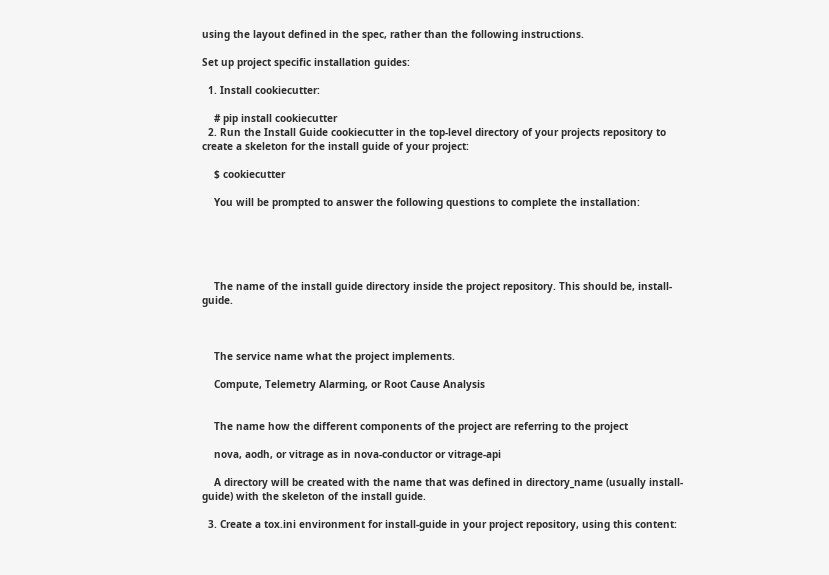using the layout defined in the spec, rather than the following instructions.

Set up project specific installation guides:

  1. Install cookiecutter:

    # pip install cookiecutter
  2. Run the Install Guide cookiecutter in the top-level directory of your projects repository to create a skeleton for the install guide of your project:

    $ cookiecutter

    You will be prompted to answer the following questions to complete the installation:





    The name of the install guide directory inside the project repository. This should be, install-guide.



    The service name what the project implements.

    Compute, Telemetry Alarming, or Root Cause Analysis


    The name how the different components of the project are referring to the project

    nova, aodh, or vitrage as in nova-conductor or vitrage-api

    A directory will be created with the name that was defined in directory_name (usually install-guide) with the skeleton of the install guide.

  3. Create a tox.ini environment for install-guide in your project repository, using this content: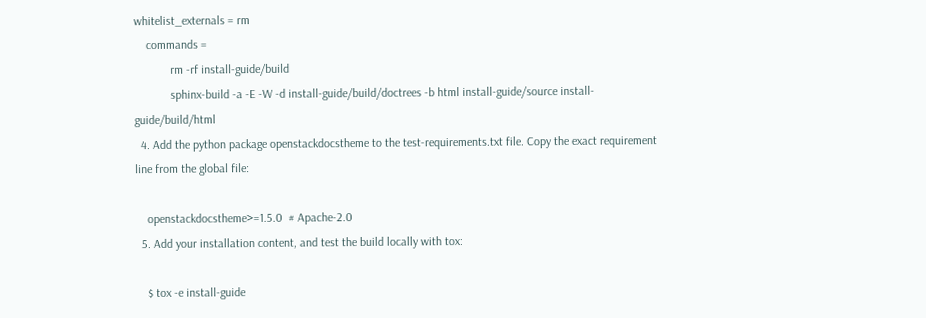whitelist_externals = rm
    commands =
            rm -rf install-guide/build
            sphinx-build -a -E -W -d install-guide/build/doctrees -b html install-guide/source install-guide/build/html
  4. Add the python package openstackdocstheme to the test-requirements.txt file. Copy the exact requirement line from the global file:

    openstackdocstheme>=1.5.0  # Apache-2.0
  5. Add your installation content, and test the build locally with tox:

    $ tox -e install-guide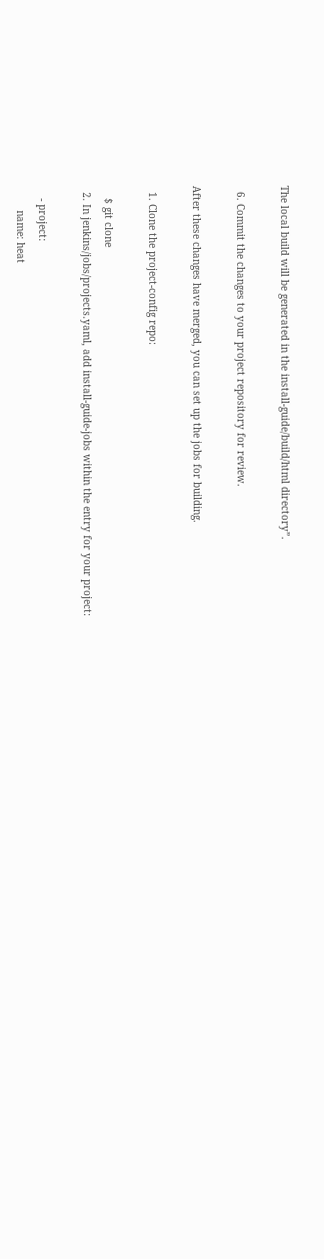The local build will be generated in the install-guide/build/html directory”.

  6. Commit the changes to your project repository for review.

After these changes have merged, you can set up the jobs for building.

  1. Clone the project-config repo:

    $ git clone
  2. In jenkins/jobs/projects.yaml, add install-guide-jobs within the entry for your project:

    - project:
        name: heat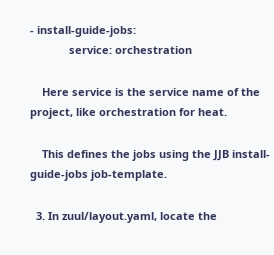- install-guide-jobs:
             service: orchestration

    Here service is the service name of the project, like orchestration for heat.

    This defines the jobs using the JJB install-guide-jobs job-template.

  3. In zuul/layout.yaml, locate the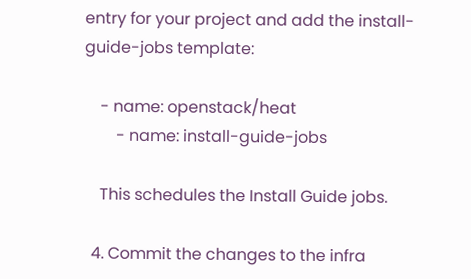entry for your project and add the install-guide-jobs template:

    - name: openstack/heat
        - name: install-guide-jobs

    This schedules the Install Guide jobs.

  4. Commit the changes to the infra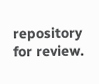repository for review.